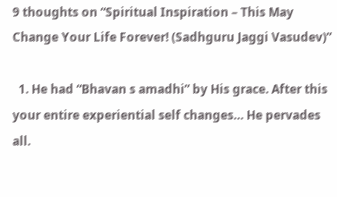9 thoughts on “Spiritual Inspiration – This May Change Your Life Forever! (Sadhguru Jaggi Vasudev)”

  1. He had “Bhavan s amadhi” by His grace. After this your entire experiential self changes… He pervades all.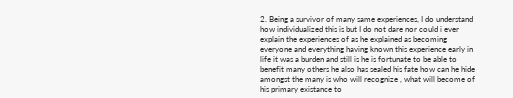2. Being a survivor of many same experiences, I do understand how individualized this is but I do not dare nor could i ever explain the experiences of as he explained as becoming everyone and everything having known this experience early in life it was a burden and still is he is fortunate to be able to benefit many others he also has sealed his fate how can he hide amongst the many is who will recognize , what will become of his primary existance to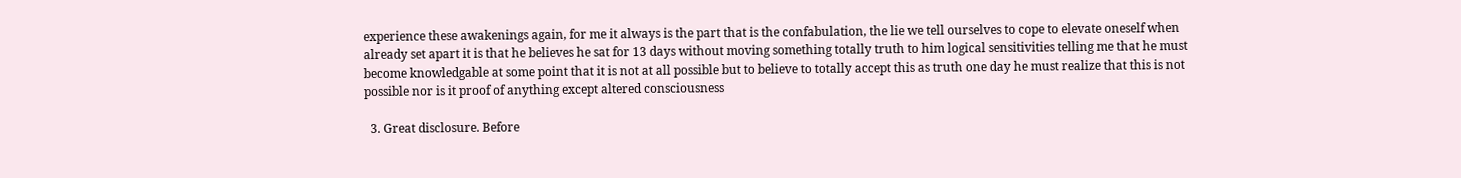experience these awakenings again, for me it always is the part that is the confabulation, the lie we tell ourselves to cope to elevate oneself when already set apart it is that he believes he sat for 13 days without moving something totally truth to him logical sensitivities telling me that he must become knowledgable at some point that it is not at all possible but to believe to totally accept this as truth one day he must realize that this is not possible nor is it proof of anything except altered consciousness

  3. Great disclosure. Before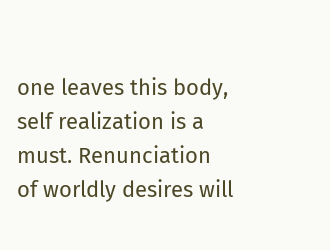one leaves this body, self realization is a must. Renunciation of worldly desires will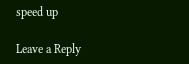speed up

Leave a Reply